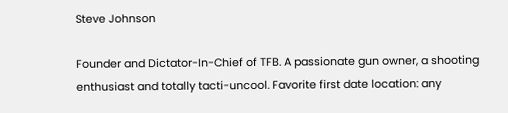Steve Johnson

Founder and Dictator-In-Chief of TFB. A passionate gun owner, a shooting enthusiast and totally tacti-uncool. Favorite first date location: any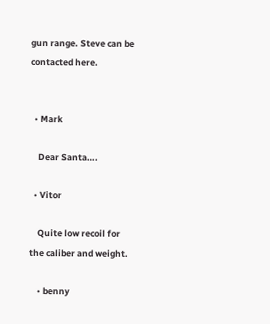gun range. Steve can be contacted here.


  • Mark

    Dear Santa….

  • Vitor

    Quite low recoil for the caliber and weight.

    • benny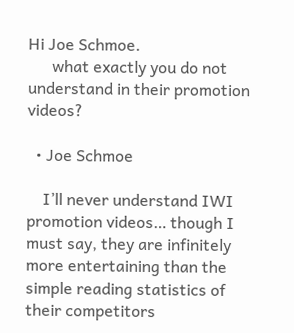Hi Joe Schmoe.
      what exactly you do not understand in their promotion videos?

  • Joe Schmoe

    I’ll never understand IWI promotion videos… though I must say, they are infinitely more entertaining than the simple reading statistics of their competitors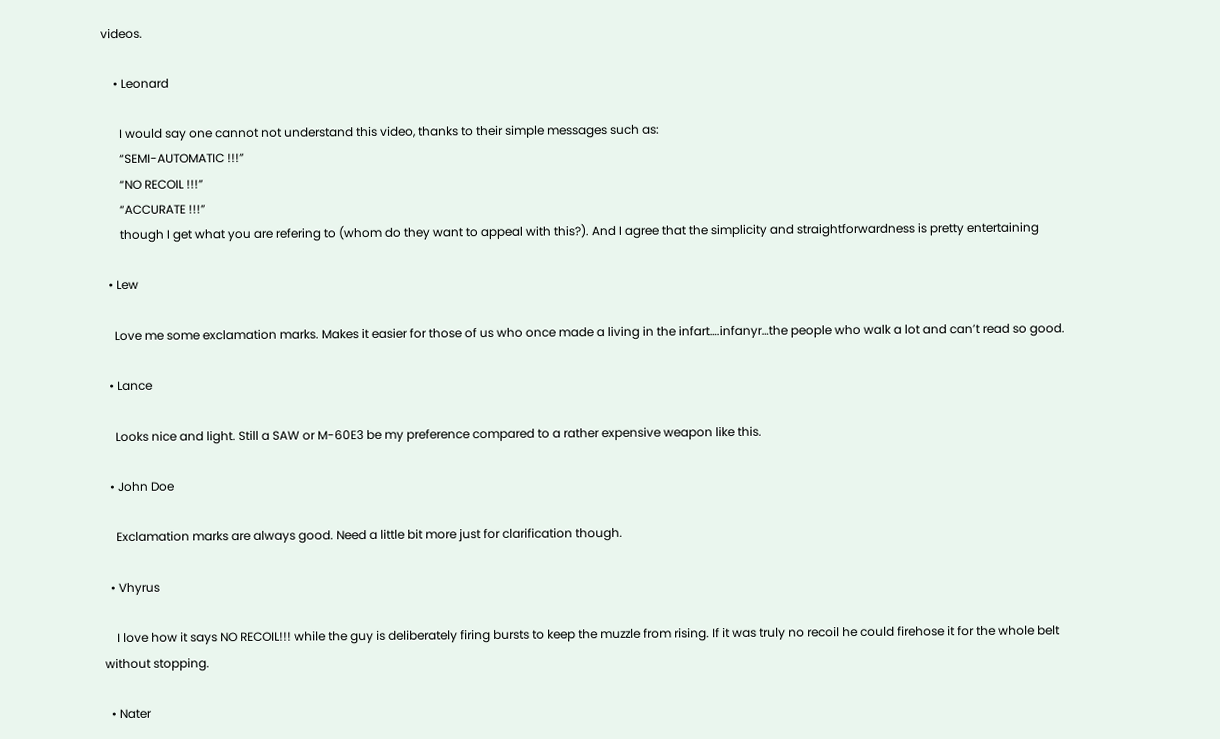videos.

    • Leonard

      I would say one cannot not understand this video, thanks to their simple messages such as:
      “SEMI-AUTOMATIC !!!”
      “NO RECOIL !!!”
      “ACCURATE !!!”
      though I get what you are refering to (whom do they want to appeal with this?). And I agree that the simplicity and straightforwardness is pretty entertaining

  • Lew

    Love me some exclamation marks. Makes it easier for those of us who once made a living in the infart….infanyr…the people who walk a lot and can’t read so good.

  • Lance

    Looks nice and light. Still a SAW or M-60E3 be my preference compared to a rather expensive weapon like this.

  • John Doe

    Exclamation marks are always good. Need a little bit more just for clarification though.

  • Vhyrus

    I love how it says NO RECOIL!!! while the guy is deliberately firing bursts to keep the muzzle from rising. If it was truly no recoil he could firehose it for the whole belt without stopping.

  • Nater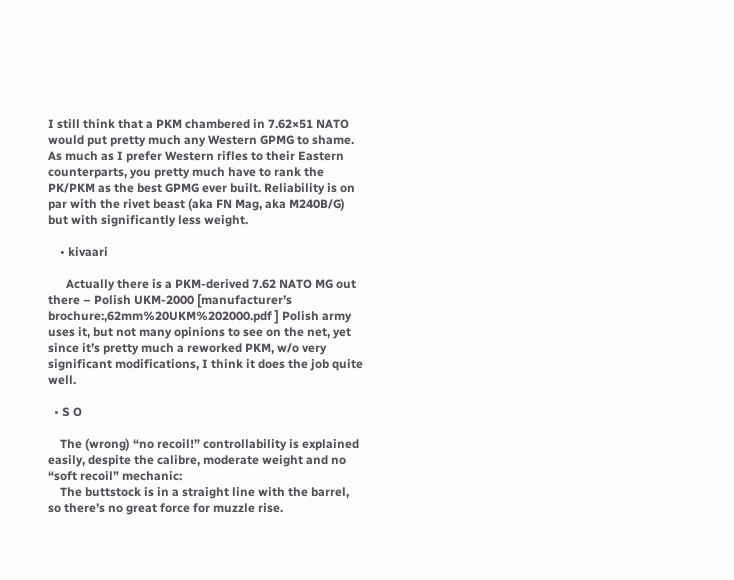I still think that a PKM chambered in 7.62×51 NATO would put pretty much any Western GPMG to shame. As much as I prefer Western rifles to their Eastern counterparts, you pretty much have to rank the PK/PKM as the best GPMG ever built. Reliability is on par with the rivet beast (aka FN Mag, aka M240B/G) but with significantly less weight.

    • kivaari

      Actually there is a PKM-derived 7.62 NATO MG out there – Polish UKM-2000 [manufacturer’s brochure:,62mm%20UKM%202000.pdf ] Polish army uses it, but not many opinions to see on the net, yet since it’s pretty much a reworked PKM, w/o very significant modifications, I think it does the job quite well.

  • S O

    The (wrong) “no recoil!” controllability is explained easily, despite the calibre, moderate weight and no “soft recoil” mechanic:
    The buttstock is in a straight line with the barrel, so there’s no great force for muzzle rise.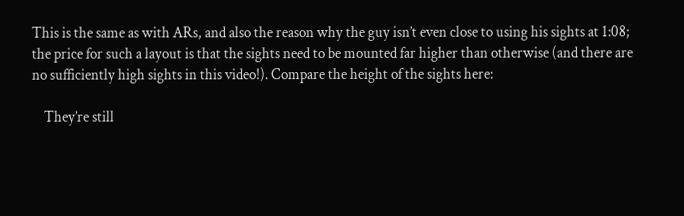This is the same as with ARs, and also the reason why the guy isn’t even close to using his sights at 1:08; the price for such a layout is that the sights need to be mounted far higher than otherwise (and there are no sufficiently high sights in this video!). Compare the height of the sights here:

    They’re still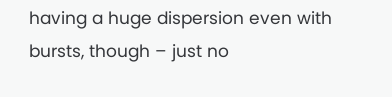having a huge dispersion even with bursts, though – just no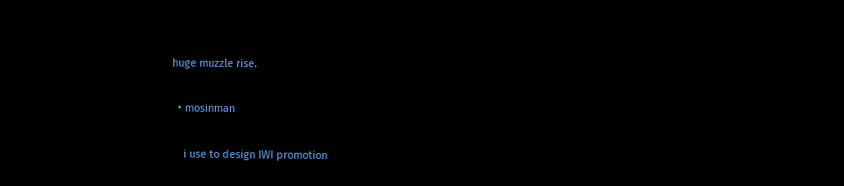huge muzzle rise.

  • mosinman

    i use to design IWI promotion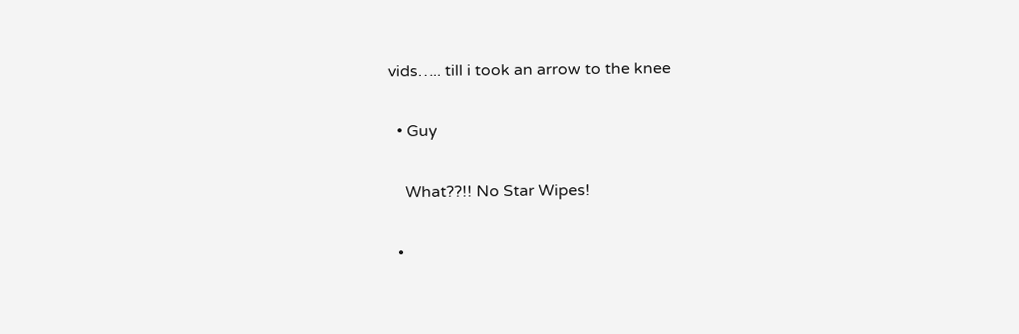vids….. till i took an arrow to the knee

  • Guy

    What??!! No Star Wipes!

  •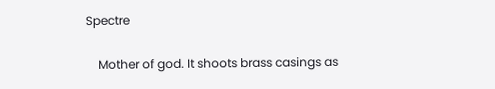Spectre

    Mother of god. It shoots brass casings as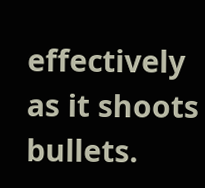effectively as it shoots bullets.